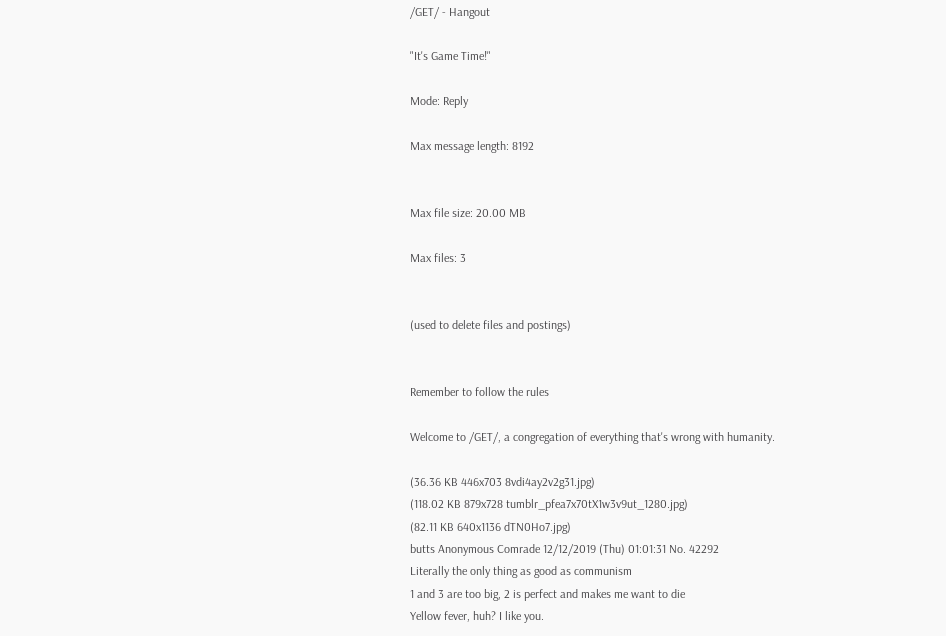/GET/ - Hangout

"It's Game Time!"

Mode: Reply

Max message length: 8192


Max file size: 20.00 MB

Max files: 3


(used to delete files and postings)


Remember to follow the rules

Welcome to /GET/, a congregation of everything that's wrong with humanity.

(36.36 KB 446x703 8vdi4ay2v2g31.jpg)
(118.02 KB 879x728 tumblr_pfea7x70tX1w3v9ut_1280.jpg)
(82.11 KB 640x1136 dTN0Ho7.jpg)
butts Anonymous Comrade 12/12/2019 (Thu) 01:01:31 No. 42292
Literally the only thing as good as communism
1 and 3 are too big, 2 is perfect and makes me want to die
Yellow fever, huh? I like you.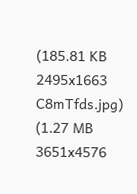(185.81 KB 2495x1663 C8mTfds.jpg)
(1.27 MB 3651x4576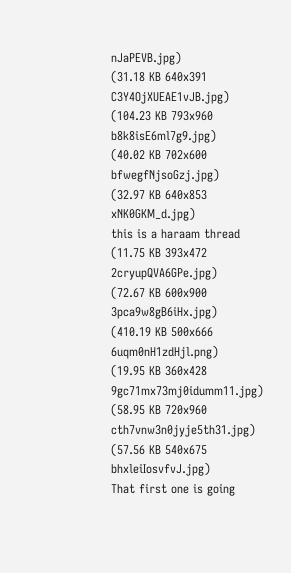nJaPEVB.jpg)
(31.18 KB 640x391 C3Y4OjXUEAE1vJB.jpg)
(104.23 KB 793x960 b8k8isE6ml7g9.jpg)
(40.02 KB 702x600 bfwegfNjsoGzj.jpg)
(32.97 KB 640x853 xNK0GKM_d.jpg)
this is a haraam thread
(11.75 KB 393x472 2cryupQVA6GPe.jpg)
(72.67 KB 600x900 3pca9w8gB6iHx.jpg)
(410.19 KB 500x666 6uqm0nH1zdHjl.png)
(19.95 KB 360x428 9gc71mx73mj0idumm11.jpg)
(58.95 KB 720x960 cth7vnw3n0jyje5th31.jpg)
(57.56 KB 540x675 bhxleiIosvfvJ.jpg)
That first one is going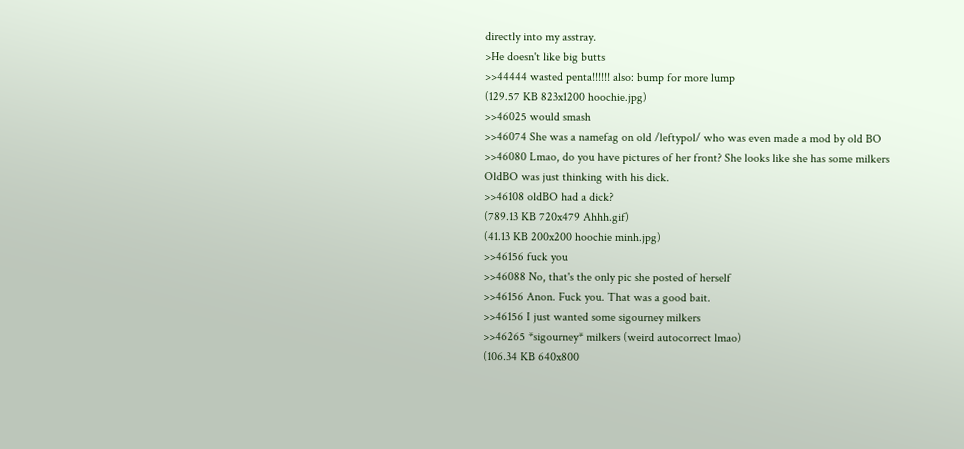directly into my asstray.
>He doesn't like big butts
>>44444 wasted penta!!!!!! also: bump for more lump
(129.57 KB 823x1200 hoochie.jpg)
>>46025 would smash
>>46074 She was a namefag on old /leftypol/ who was even made a mod by old BO
>>46080 Lmao, do you have pictures of her front? She looks like she has some milkers
OldBO was just thinking with his dick.
>>46108 oldBO had a dick?
(789.13 KB 720x479 Ahhh.gif)
(41.13 KB 200x200 hoochie minh.jpg)
>>46156 fuck you
>>46088 No, that's the only pic she posted of herself
>>46156 Anon. Fuck you. That was a good bait.
>>46156 I just wanted some sigourney milkers
>>46265 *sigourney* milkers (weird autocorrect lmao)
(106.34 KB 640x800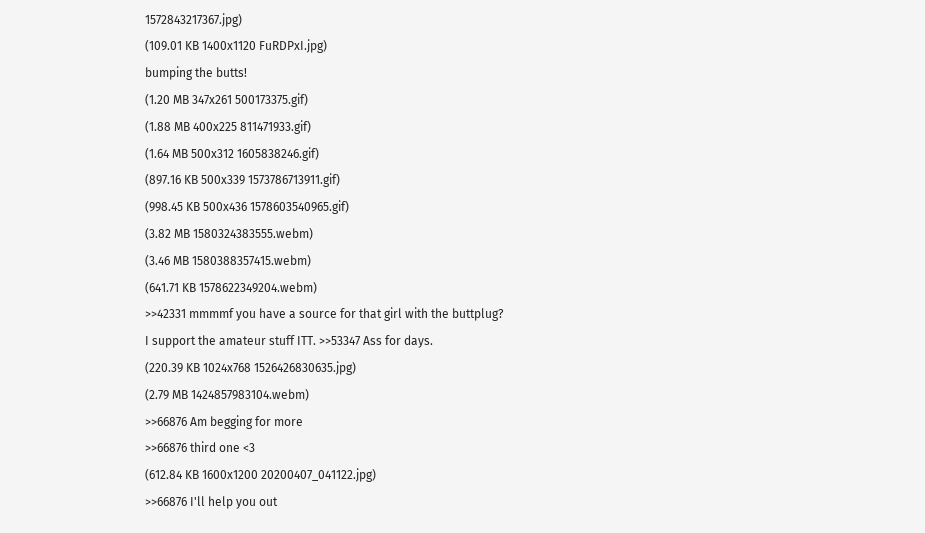1572843217367.jpg)
(109.01 KB 1400x1120 FuRDPxI.jpg)
bumping the butts!
(1.20 MB 347x261 500173375.gif)
(1.88 MB 400x225 811471933.gif)
(1.64 MB 500x312 1605838246.gif)
(897.16 KB 500x339 1573786713911.gif)
(998.45 KB 500x436 1578603540965.gif)
(3.82 MB 1580324383555.webm)
(3.46 MB 1580388357415.webm)
(641.71 KB 1578622349204.webm)
>>42331 mmmmf you have a source for that girl with the buttplug?
I support the amateur stuff ITT. >>53347 Ass for days.
(220.39 KB 1024x768 1526426830635.jpg)
(2.79 MB 1424857983104.webm)
>>66876 Am begging for more
>>66876 third one <3
(612.84 KB 1600x1200 20200407_041122.jpg)
>>66876 I'll help you out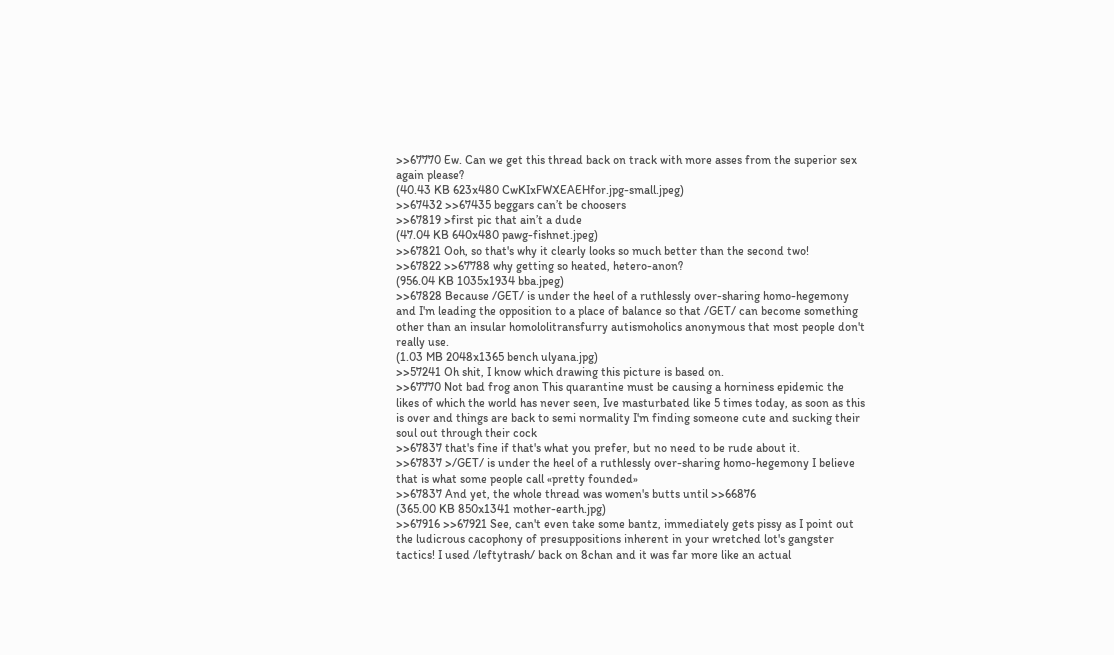>>67770 Ew. Can we get this thread back on track with more asses from the superior sex again please?
(40.43 KB 623x480 CwKIxFWXEAEHfor.jpg-small.jpeg)
>>67432 >>67435 beggars can’t be choosers
>>67819 >first pic that ain’t a dude
(47.04 KB 640x480 pawg-fishnet.jpeg)
>>67821 Ooh, so that's why it clearly looks so much better than the second two!
>>67822 >>67788 why getting so heated, hetero-anon?
(956.04 KB 1035x1934 bba.jpeg)
>>67828 Because /GET/ is under the heel of a ruthlessly over-sharing homo-hegemony and I'm leading the opposition to a place of balance so that /GET/ can become something other than an insular homololitransfurry autismoholics anonymous that most people don't really use.
(1.03 MB 2048x1365 bench ulyana.jpg)
>>57241 Oh shit, I know which drawing this picture is based on.
>>67770 Not bad frog anon This quarantine must be causing a horniness epidemic the likes of which the world has never seen, Ive masturbated like 5 times today, as soon as this is over and things are back to semi normality I'm finding someone cute and sucking their soul out through their cock
>>67837 that's fine if that's what you prefer, but no need to be rude about it.
>>67837 >/GET/ is under the heel of a ruthlessly over-sharing homo-hegemony I believe that is what some people call «pretty founded»
>>67837 And yet, the whole thread was women's butts until >>66876
(365.00 KB 850x1341 mother-earth.jpg)
>>67916 >>67921 See, can't even take some bantz, immediately gets pissy as I point out the ludicrous cacophony of presuppositions inherent in your wretched lot's gangster tactics! I used /leftytrash/ back on 8chan and it was far more like an actual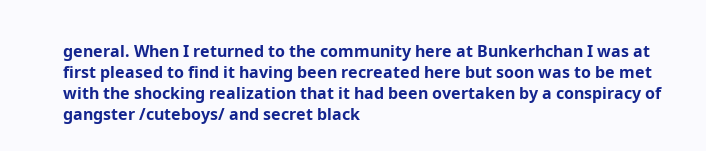general. When I returned to the community here at Bunkerhchan I was at first pleased to find it having been recreated here but soon was to be met with the shocking realization that it had been overtaken by a conspiracy of gangster /cuteboys/ and secret black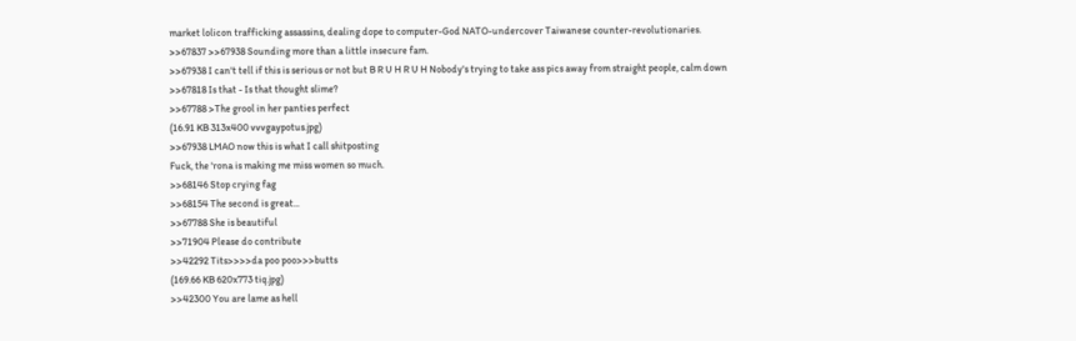market lolicon trafficking assassins, dealing dope to computer-God NATO-undercover Taiwanese counter-revolutionaries.
>>67837 >>67938 Sounding more than a little insecure fam.
>>67938 I can't tell if this is serious or not but B R U H R U H Nobody's trying to take ass pics away from straight people, calm down
>>67818 Is that - Is that thought slime?
>>67788 >The grool in her panties perfect
(16.91 KB 313x400 vvvgaypotus.jpg)
>>67938 LMAO now this is what I call shitposting
Fuck, the 'rona is making me miss women so much.
>>68146 Stop crying fag
>>68154 The second is great...
>>67788 She is beautiful
>>71904 Please do contribute
>>42292 Tits>>>>da poo poo>>>butts
(169.66 KB 620x773 tiq.jpg)
>>42300 You are lame as hell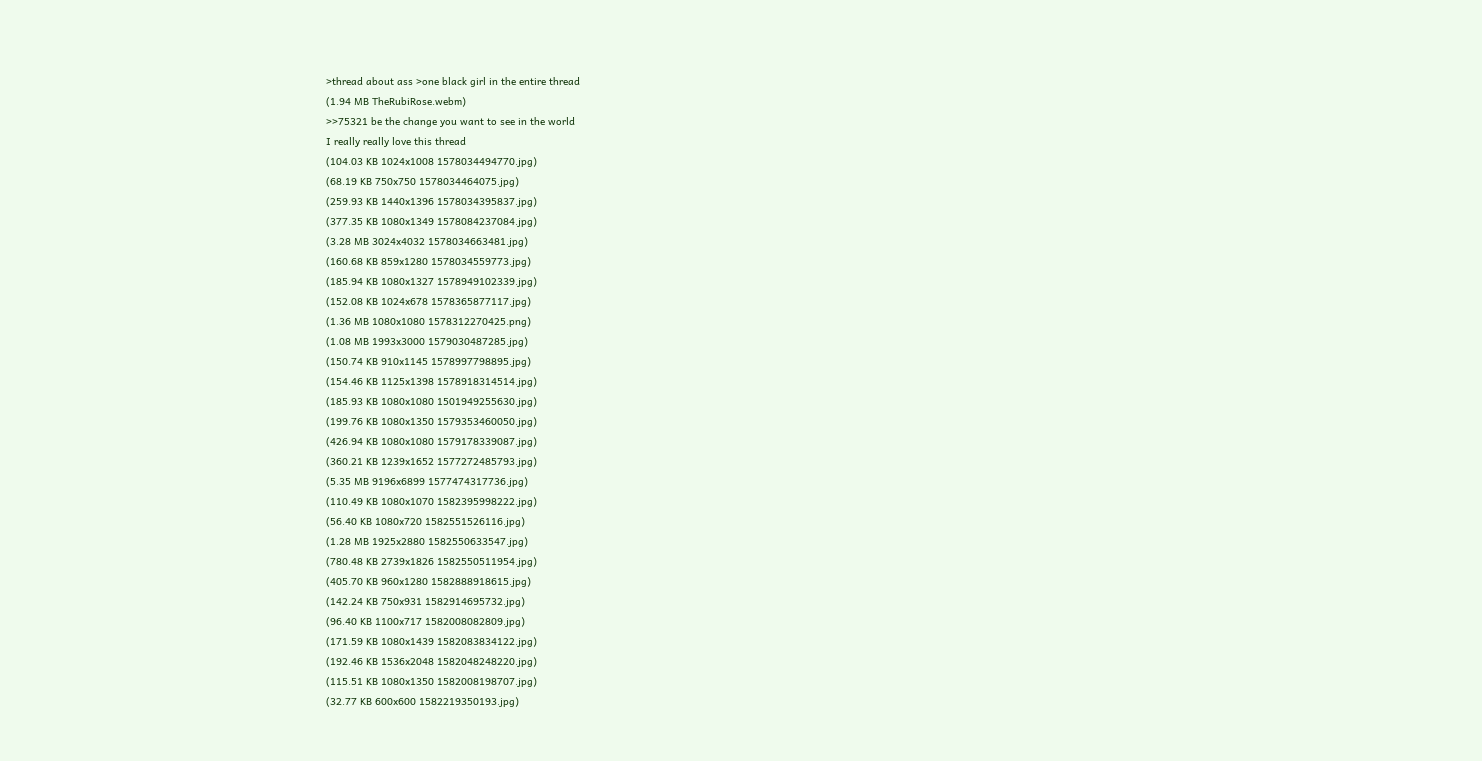>thread about ass >one black girl in the entire thread
(1.94 MB TheRubiRose.webm)
>>75321 be the change you want to see in the world
I really really love this thread
(104.03 KB 1024x1008 1578034494770.jpg)
(68.19 KB 750x750 1578034464075.jpg)
(259.93 KB 1440x1396 1578034395837.jpg)
(377.35 KB 1080x1349 1578084237084.jpg)
(3.28 MB 3024x4032 1578034663481.jpg)
(160.68 KB 859x1280 1578034559773.jpg)
(185.94 KB 1080x1327 1578949102339.jpg)
(152.08 KB 1024x678 1578365877117.jpg)
(1.36 MB 1080x1080 1578312270425.png)
(1.08 MB 1993x3000 1579030487285.jpg)
(150.74 KB 910x1145 1578997798895.jpg)
(154.46 KB 1125x1398 1578918314514.jpg)
(185.93 KB 1080x1080 1501949255630.jpg)
(199.76 KB 1080x1350 1579353460050.jpg)
(426.94 KB 1080x1080 1579178339087.jpg)
(360.21 KB 1239x1652 1577272485793.jpg)
(5.35 MB 9196x6899 1577474317736.jpg)
(110.49 KB 1080x1070 1582395998222.jpg)
(56.40 KB 1080x720 1582551526116.jpg)
(1.28 MB 1925x2880 1582550633547.jpg)
(780.48 KB 2739x1826 1582550511954.jpg)
(405.70 KB 960x1280 1582888918615.jpg)
(142.24 KB 750x931 1582914695732.jpg)
(96.40 KB 1100x717 1582008082809.jpg)
(171.59 KB 1080x1439 1582083834122.jpg)
(192.46 KB 1536x2048 1582048248220.jpg)
(115.51 KB 1080x1350 1582008198707.jpg)
(32.77 KB 600x600 1582219350193.jpg)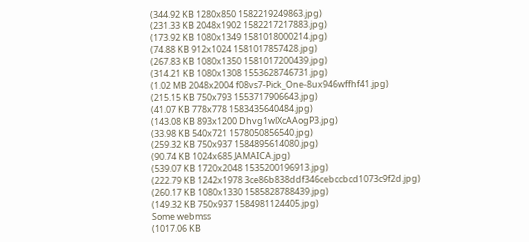(344.92 KB 1280x850 1582219249863.jpg)
(231.33 KB 2048x1902 1582217217883.jpg)
(173.92 KB 1080x1349 1581018000214.jpg)
(74.88 KB 912x1024 1581017857428.jpg)
(267.83 KB 1080x1350 1581017200439.jpg)
(314.21 KB 1080x1308 1553628746731.jpg)
(1.02 MB 2048x2004 f08vs7-Pick_One-8ux946wffhf41.jpg)
(215.15 KB 750x793 1553717906643.jpg)
(41.07 KB 778x778 1583435640484.jpg)
(143.08 KB 893x1200 Dhvg1wlXcAAogP3.jpg)
(33.98 KB 540x721 1578050856540.jpg)
(259.32 KB 750x937 1584895614080.jpg)
(90.74 KB 1024x685 JAMAICA.jpg)
(539.07 KB 1720x2048 1535200196913.jpg)
(222.79 KB 1242x1978 3ce86b838ddf346cebccbcd1073c9f2d.jpg)
(260.17 KB 1080x1330 1585828788439.jpg)
(149.32 KB 750x937 1584981124405.jpg)
Some webmss
(1017.06 KB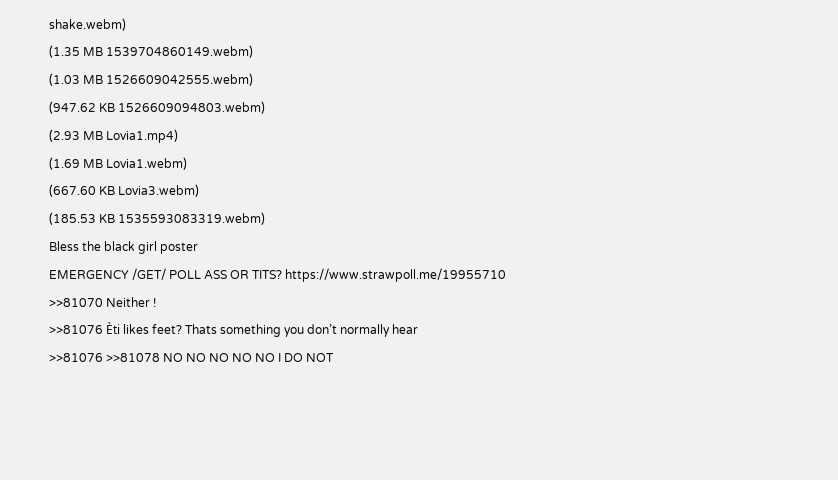shake.webm)
(1.35 MB 1539704860149.webm)
(1.03 MB 1526609042555.webm)
(947.62 KB 1526609094803.webm)
(2.93 MB Lovia1.mp4)
(1.69 MB Lovia1.webm)
(667.60 KB Lovia3.webm)
(185.53 KB 1535593083319.webm)
Bless the black girl poster
EMERGENCY /GET/ POLL ASS OR TITS? https://www.strawpoll.me/19955710
>>81070 Neither !
>>81076 Èti likes feet? Thats something you don’t normally hear
>>81076 >>81078 NO NO NO NO NO I DO NOT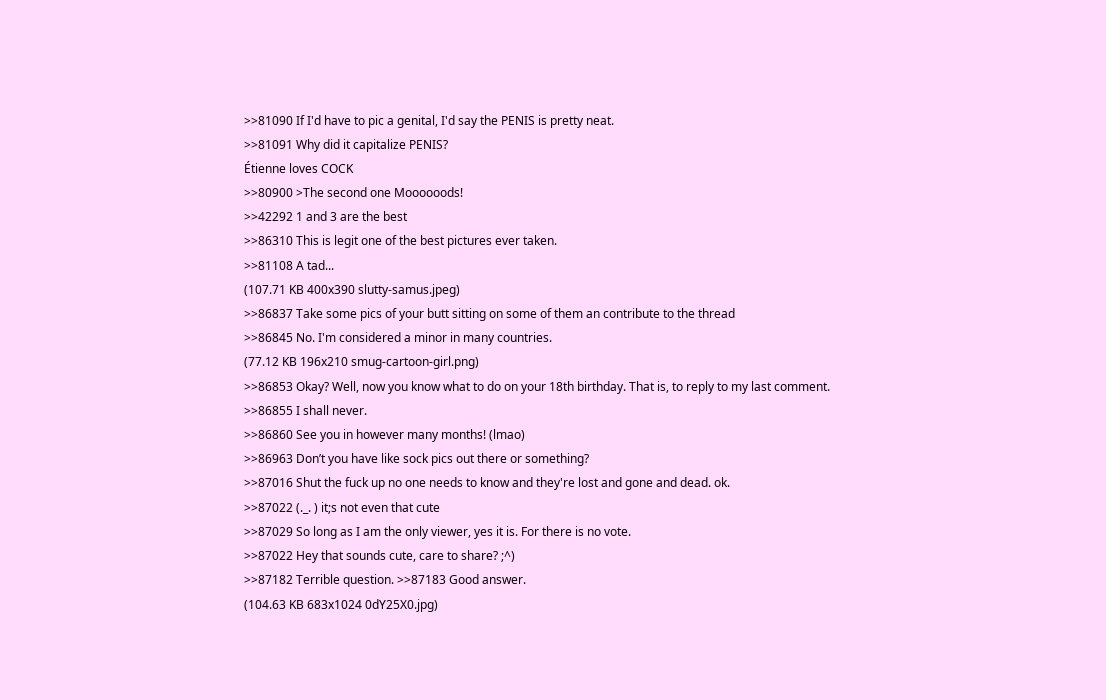>>81090 If I'd have to pic a genital, I'd say the PENIS is pretty neat.
>>81091 Why did it capitalize PENIS?
Étienne loves COCK
>>80900 >The second one Moooooods!
>>42292 1 and 3 are the best
>>86310 This is legit one of the best pictures ever taken.
>>81108 A tad...
(107.71 KB 400x390 slutty-samus.jpeg)
>>86837 Take some pics of your butt sitting on some of them an contribute to the thread
>>86845 No. I'm considered a minor in many countries.
(77.12 KB 196x210 smug-cartoon-girl.png)
>>86853 Okay? Well, now you know what to do on your 18th birthday. That is, to reply to my last comment.
>>86855 I shall never.
>>86860 See you in however many months! (lmao)
>>86963 Don’t you have like sock pics out there or something?
>>87016 Shut the fuck up no one needs to know and they're lost and gone and dead. ok.
>>87022 (._. ) it;s not even that cute
>>87029 So long as I am the only viewer, yes it is. For there is no vote.
>>87022 Hey that sounds cute, care to share? ;^)
>>87182 Terrible question. >>87183 Good answer.
(104.63 KB 683x1024 0dY25X0.jpg)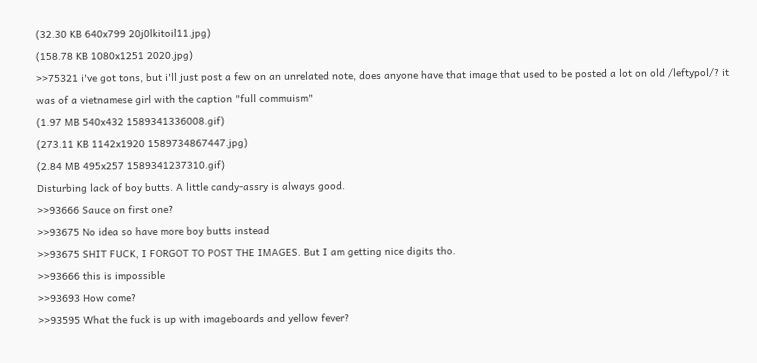(32.30 KB 640x799 20j0lkitoil11.jpg)
(158.78 KB 1080x1251 2020.jpg)
>>75321 i've got tons, but i'll just post a few on an unrelated note, does anyone have that image that used to be posted a lot on old /leftypol/? it was of a vietnamese girl with the caption "full commuism"
(1.97 MB 540x432 1589341336008.gif)
(273.11 KB 1142x1920 1589734867447.jpg)
(2.84 MB 495x257 1589341237310.gif)
Disturbing lack of boy butts. A little candy-assry is always good.
>>93666 Sauce on first one?
>>93675 No idea so have more boy butts instead
>>93675 SHIT FUCK, I FORGOT TO POST THE IMAGES. But I am getting nice digits tho.
>>93666 this is impossible
>>93693 How come?
>>93595 What the fuck is up with imageboards and yellow fever?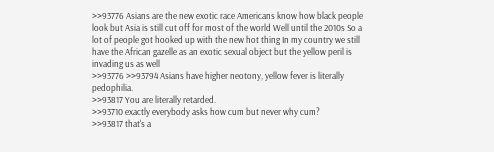>>93776 Asians are the new exotic race Americans know how black people look but Asia is still cut off for most of the world Well until the 2010s So a lot of people got hooked up with the new hot thing In my country we still have the African gazelle as an exotic sexual object but the yellow peril is invading us as well
>>93776 >>93794 Asians have higher neotony, yellow fever is literally pedophilia.
>>93817 You are literally retarded.
>>93710 exactly everybody asks how cum but never why cum?
>>93817 that's a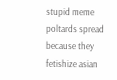stupid meme poltards spread because they fetishize asian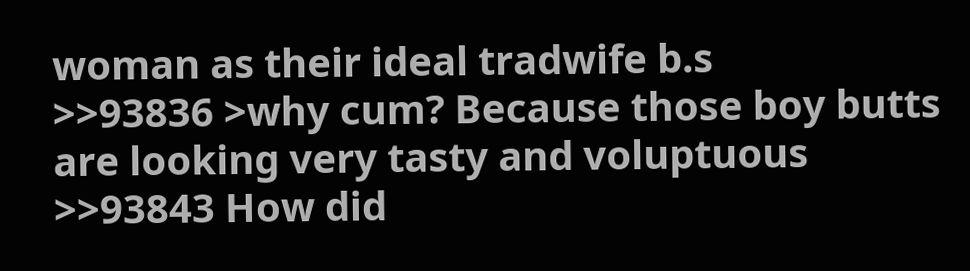woman as their ideal tradwife b.s
>>93836 >why cum? Because those boy butts are looking very tasty and voluptuous
>>93843 How did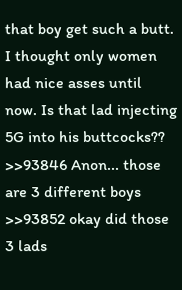that boy get such a butt. I thought only women had nice asses until now. Is that lad injecting 5G into his buttcocks??
>>93846 Anon... those are 3 different boys
>>93852 okay did those 3 lads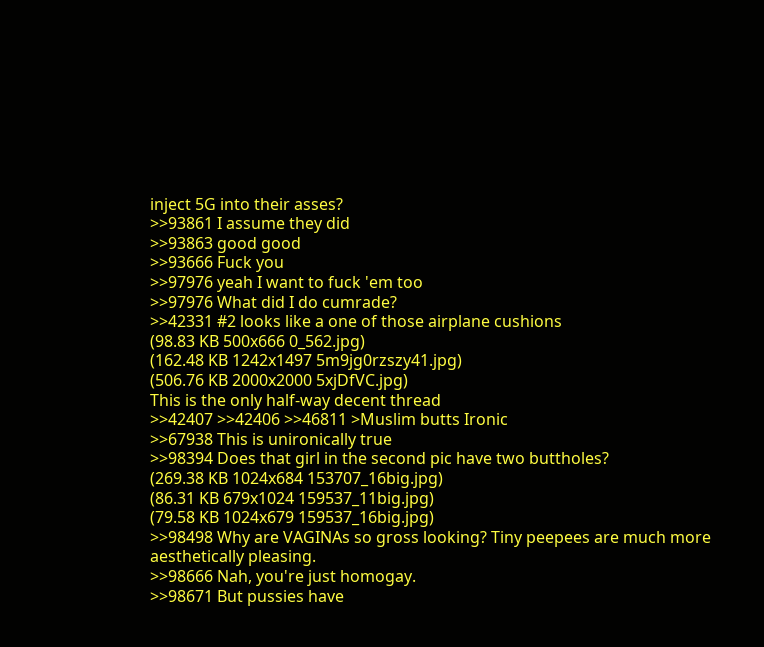inject 5G into their asses?
>>93861 I assume they did
>>93863 good good
>>93666 Fuck you
>>97976 yeah I want to fuck 'em too
>>97976 What did I do cumrade?
>>42331 #2 looks like a one of those airplane cushions
(98.83 KB 500x666 0_562.jpg)
(162.48 KB 1242x1497 5m9jg0rzszy41.jpg)
(506.76 KB 2000x2000 5xjDfVC.jpg)
This is the only half-way decent thread
>>42407 >>42406 >>46811 >Muslim butts Ironic
>>67938 This is unironically true
>>98394 Does that girl in the second pic have two buttholes?
(269.38 KB 1024x684 153707_16big.jpg)
(86.31 KB 679x1024 159537_11big.jpg)
(79.58 KB 1024x679 159537_16big.jpg)
>>98498 Why are VAGINAs so gross looking? Tiny peepees are much more aesthetically pleasing.
>>98666 Nah, you're just homogay.
>>98671 But pussies have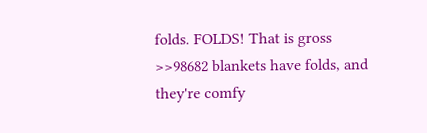folds. FOLDS! That is gross
>>98682 blankets have folds, and they're comfy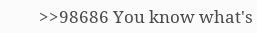>>98686 You know what's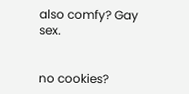also comfy? Gay sex.


no cookies?